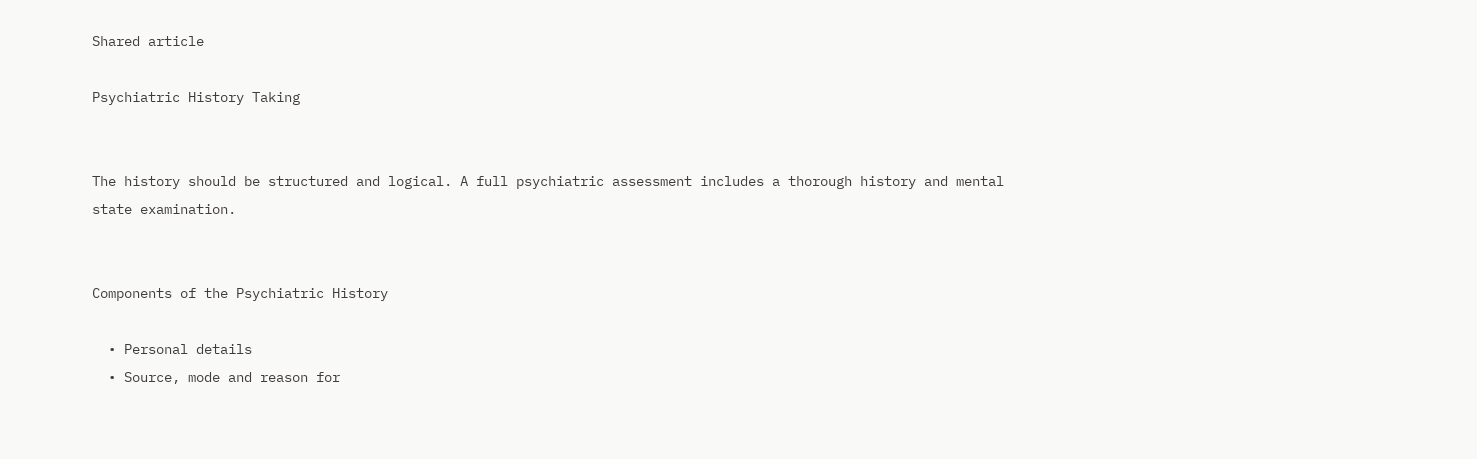Shared article

Psychiatric History Taking


The history should be structured and logical. A full psychiatric assessment includes a thorough history and mental state examination.


Components of the Psychiatric History

  • Personal details
  • Source, mode and reason for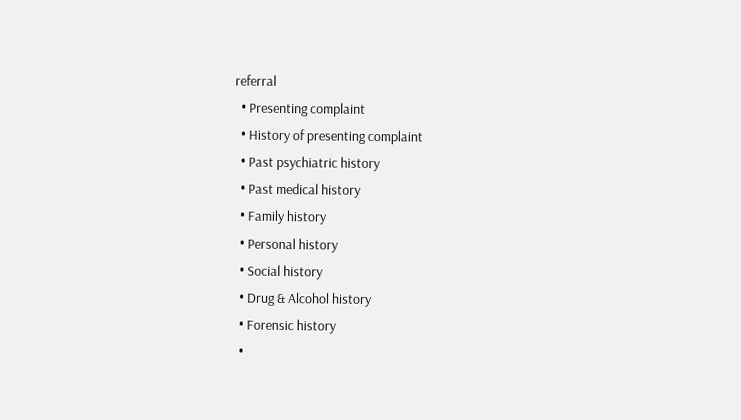referral
  • Presenting complaint
  • History of presenting complaint
  • Past psychiatric history
  • Past medical history
  • Family history
  • Personal history
  • Social history
  • Drug & Alcohol history
  • Forensic history
  •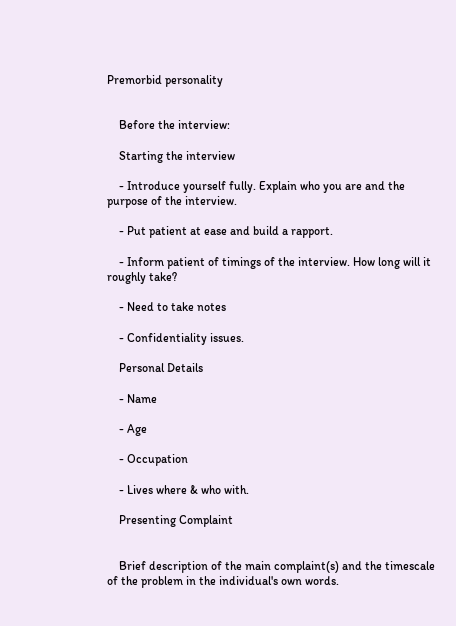Premorbid personality


    Before the interview:

    Starting the interview

    - Introduce yourself fully. Explain who you are and the purpose of the interview.

    - Put patient at ease and build a rapport.

    - Inform patient of timings of the interview. How long will it roughly take?

    - Need to take notes

    - Confidentiality issues.

    Personal Details

    - Name

    - Age

    - Occupation

    - Lives where & who with.

    Presenting Complaint


    Brief description of the main complaint(s) and the timescale of the problem in the individual's own words.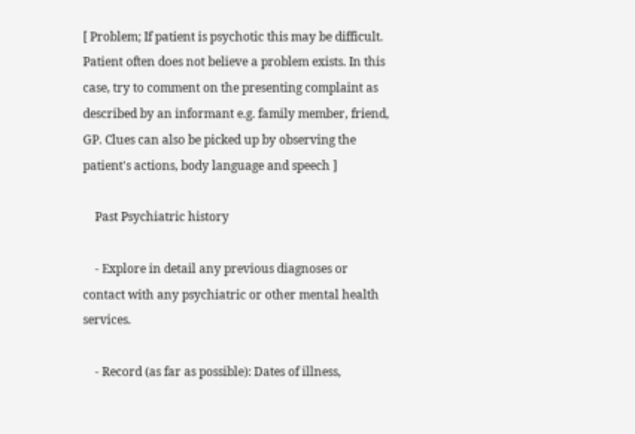[ Problem; If patient is psychotic this may be difficult. Patient often does not believe a problem exists. In this case, try to comment on the presenting complaint as described by an informant e.g. family member, friend, GP. Clues can also be picked up by observing the patient's actions, body language and speech ]

    Past Psychiatric history

    - Explore in detail any previous diagnoses or contact with any psychiatric or other mental health services.

    - Record (as far as possible): Dates of illness,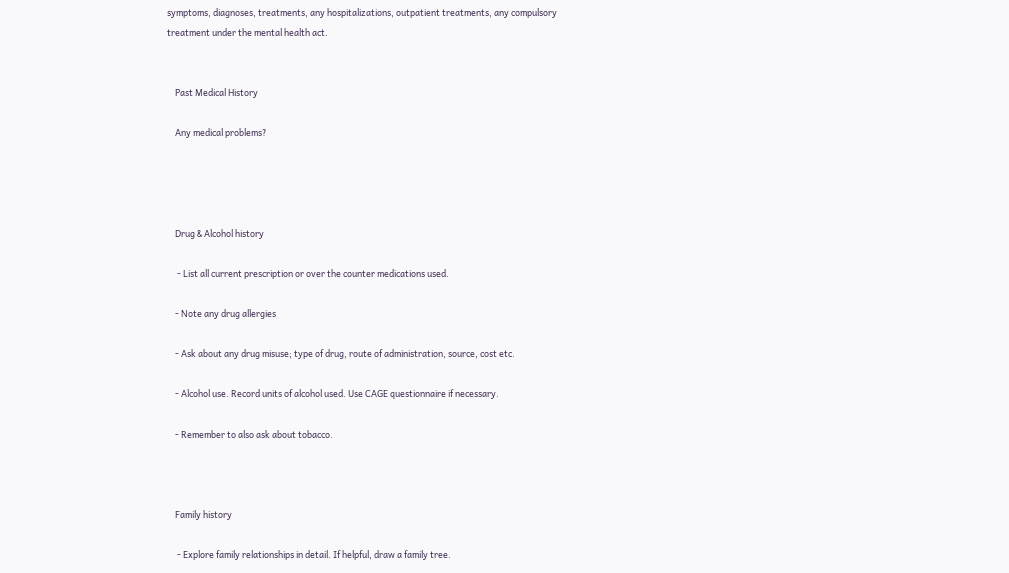symptoms, diagnoses, treatments, any hospitalizations, outpatient treatments, any compulsory treatment under the mental health act.


    Past Medical History

    Any medical problems?




    Drug & Alcohol history

     - List all current prescription or over the counter medications used.

    - Note any drug allergies

    - Ask about any drug misuse; type of drug, route of administration, source, cost etc.

    - Alcohol use. Record units of alcohol used. Use CAGE questionnaire if necessary.

    - Remember to also ask about tobacco.



    Family history

     - Explore family relationships in detail. If helpful, draw a family tree.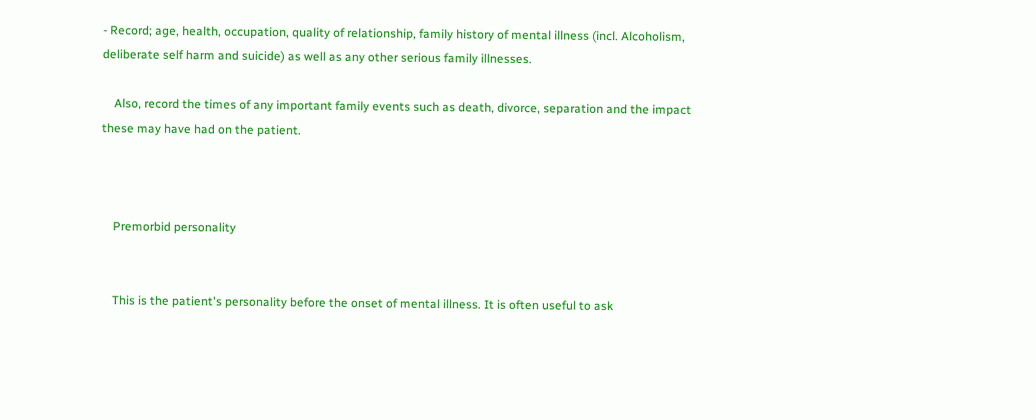- Record; age, health, occupation, quality of relationship, family history of mental illness (incl. Alcoholism, deliberate self harm and suicide) as well as any other serious family illnesses.

    Also, record the times of any important family events such as death, divorce, separation and the impact these may have had on the patient.



    Premorbid personality


    This is the patient's personality before the onset of mental illness. It is often useful to ask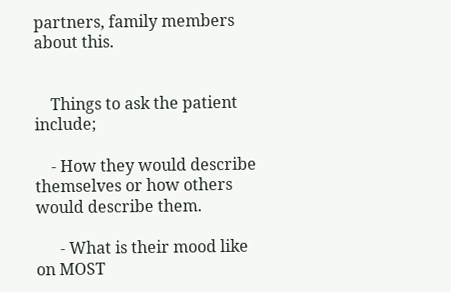partners, family members about this.


    Things to ask the patient include;

    - How they would describe themselves or how others would describe them.

      - What is their mood like on MOST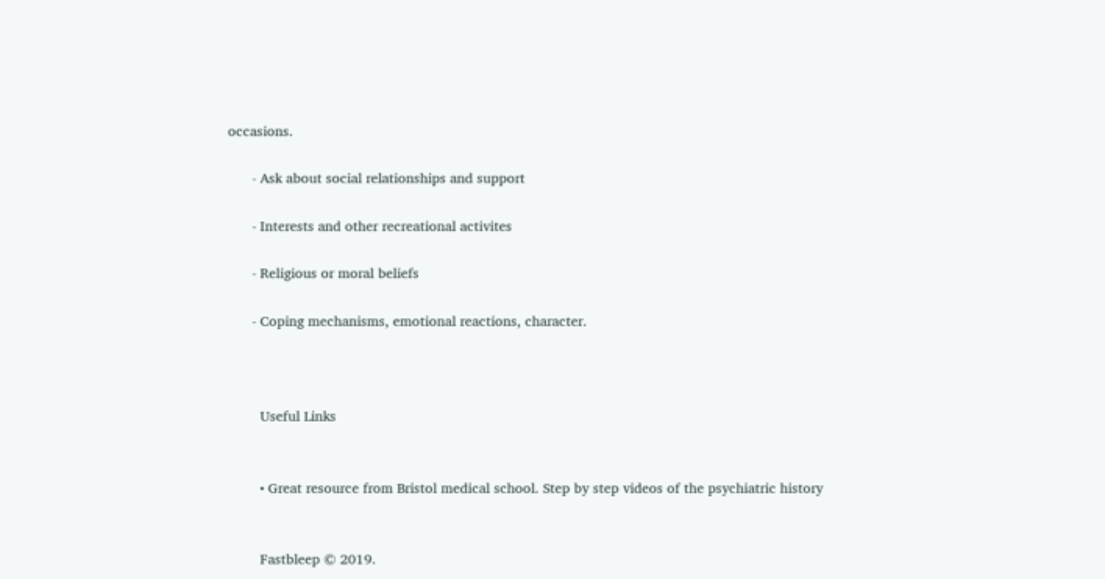occasions.

      - Ask about social relationships and support

      - Interests and other recreational activites

      - Religious or moral beliefs

      - Coping mechanisms, emotional reactions, character.



        Useful Links


        • Great resource from Bristol medical school. Step by step videos of the psychiatric history


        Fastbleep © 2019.